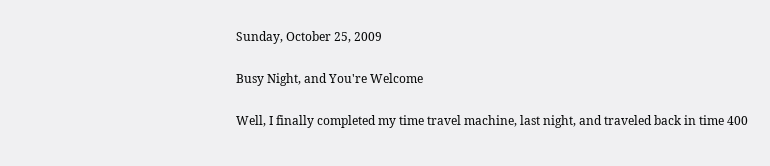Sunday, October 25, 2009

Busy Night, and You're Welcome

Well, I finally completed my time travel machine, last night, and traveled back in time 400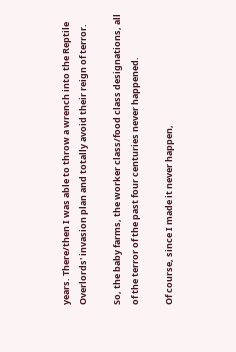years. There/then I was able to throw a wrench into the Reptile Overlords' invasion plan and totally avoid their reign of terror.

So, the baby farms, the worker class/food class designations, all of the terror of the past four centuries never happened.

Of course, since I made it never happen,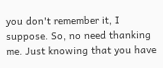you don't remember it, I suppose. So, no need thanking me. Just knowing that you have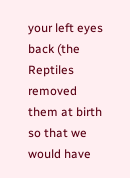your left eyes back (the Reptiles removed them at birth so that we would have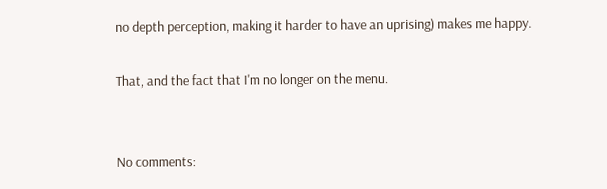no depth perception, making it harder to have an uprising) makes me happy.

That, and the fact that I'm no longer on the menu.


No comments: